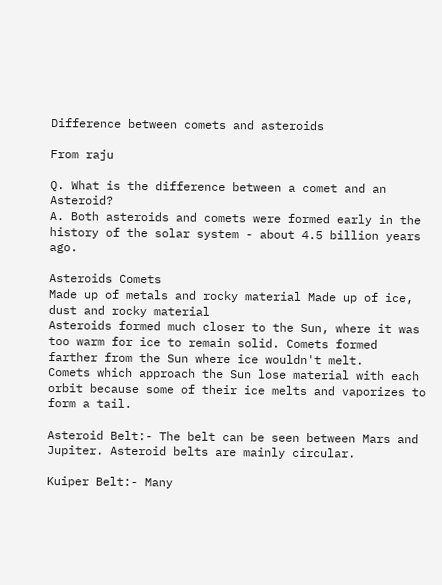Difference between comets and asteroids

From raju

Q. What is the difference between a comet and an Asteroid?
A. Both asteroids and comets were formed early in the history of the solar system - about 4.5 billion years ago.

Asteroids Comets
Made up of metals and rocky material Made up of ice, dust and rocky material
Asteroids formed much closer to the Sun, where it was too warm for ice to remain solid. Comets formed farther from the Sun where ice wouldn't melt.
Comets which approach the Sun lose material with each orbit because some of their ice melts and vaporizes to form a tail.

Asteroid Belt:- The belt can be seen between Mars and Jupiter. Asteroid belts are mainly circular.

Kuiper Belt:- Many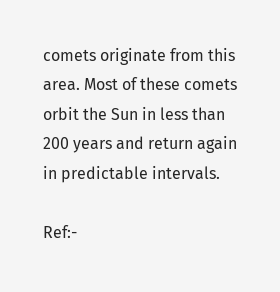comets originate from this area. Most of these comets orbit the Sun in less than 200 years and return again in predictable intervals.

Ref:-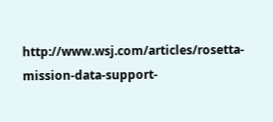http://www.wsj.com/articles/rosetta-mission-data-support-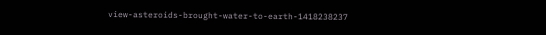view-asteroids-brought-water-to-earth-1418238237